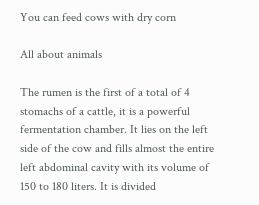You can feed cows with dry corn

All about animals

The rumen is the first of a total of 4 stomachs of a cattle, it is a powerful fermentation chamber. It lies on the left side of the cow and fills almost the entire left abdominal cavity with its volume of 150 to 180 liters. It is divided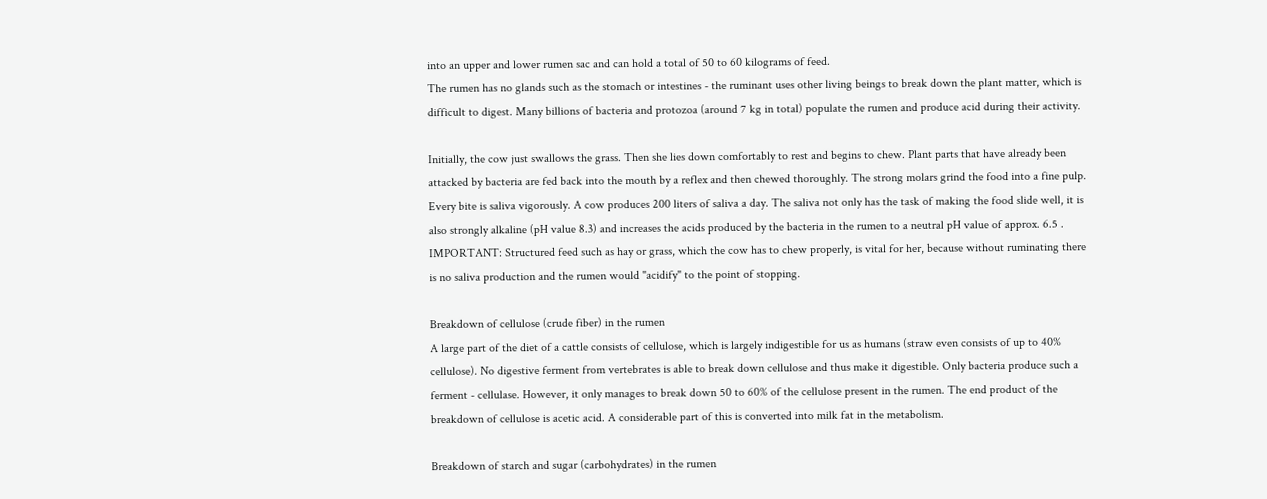into an upper and lower rumen sac and can hold a total of 50 to 60 kilograms of feed.
The rumen has no glands such as the stomach or intestines - the ruminant uses other living beings to break down the plant matter, which is difficult to digest. Many billions of bacteria and protozoa (around 7 kg in total) populate the rumen and produce acid during their activity.

Initially, the cow just swallows the grass. Then she lies down comfortably to rest and begins to chew. Plant parts that have already been attacked by bacteria are fed back into the mouth by a reflex and then chewed thoroughly. The strong molars grind the food into a fine pulp. Every bite is saliva vigorously. A cow produces 200 liters of saliva a day. The saliva not only has the task of making the food slide well, it is also strongly alkaline (pH value 8.3) and increases the acids produced by the bacteria in the rumen to a neutral pH value of approx. 6.5 .
IMPORTANT: Structured feed such as hay or grass, which the cow has to chew properly, is vital for her, because without ruminating there is no saliva production and the rumen would "acidify" to the point of stopping.

Breakdown of cellulose (crude fiber) in the rumen
A large part of the diet of a cattle consists of cellulose, which is largely indigestible for us as humans (straw even consists of up to 40% cellulose). No digestive ferment from vertebrates is able to break down cellulose and thus make it digestible. Only bacteria produce such a ferment - cellulase. However, it only manages to break down 50 to 60% of the cellulose present in the rumen. The end product of the breakdown of cellulose is acetic acid. A considerable part of this is converted into milk fat in the metabolism.

Breakdown of starch and sugar (carbohydrates) in the rumen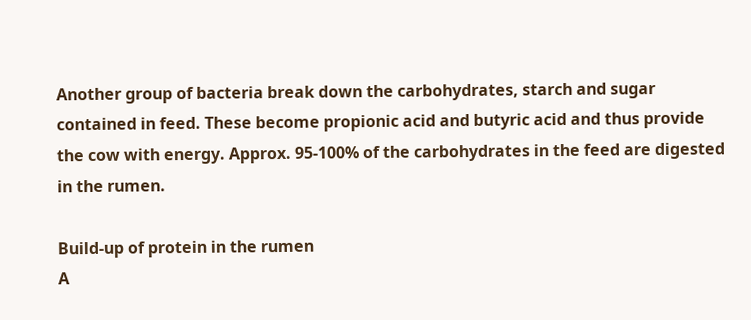Another group of bacteria break down the carbohydrates, starch and sugar contained in feed. These become propionic acid and butyric acid and thus provide the cow with energy. Approx. 95-100% of the carbohydrates in the feed are digested in the rumen.

Build-up of protein in the rumen
A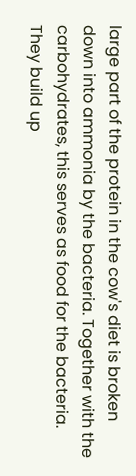large part of the protein in the cow's diet is broken down into ammonia by the bacteria. Together with the carbohydrates, this serves as food for the bacteria. They build up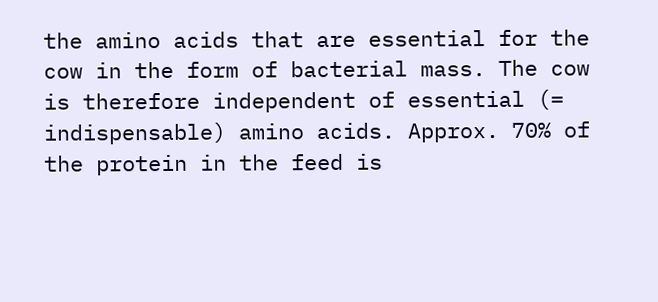the amino acids that are essential for the cow in the form of bacterial mass. The cow is therefore independent of essential (= indispensable) amino acids. Approx. 70% of the protein in the feed is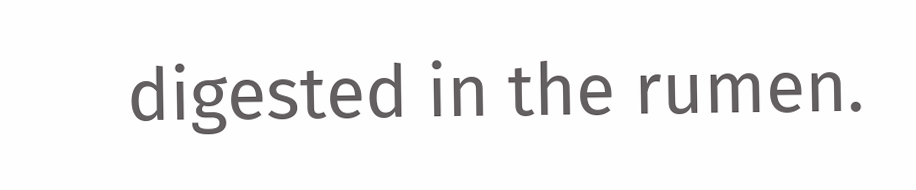digested in the rumen.